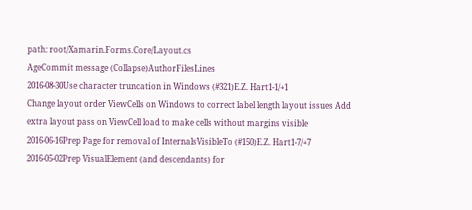path: root/Xamarin.Forms.Core/Layout.cs
AgeCommit message (Collapse)AuthorFilesLines
2016-08-30Use character truncation in Windows (#321)E.Z. Hart1-1/+1
Change layout order ViewCells on Windows to correct label length layout issues Add extra layout pass on ViewCell load to make cells without margins visible
2016-06-16Prep Page for removal of InternalsVisibleTo (#150)E.Z. Hart1-7/+7
2016-05-02Prep VisualElement (and descendants) for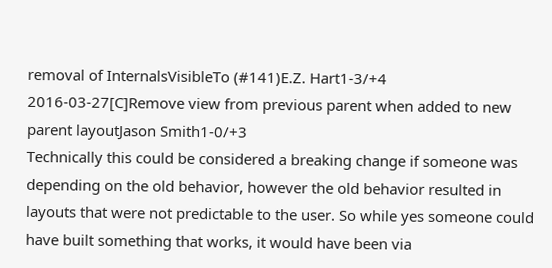removal of InternalsVisibleTo (#141)E.Z. Hart1-3/+4
2016-03-27[C]Remove view from previous parent when added to new parent layoutJason Smith1-0/+3
Technically this could be considered a breaking change if someone was depending on the old behavior, however the old behavior resulted in layouts that were not predictable to the user. So while yes someone could have built something that works, it would have been via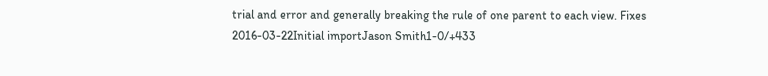trial and error and generally breaking the rule of one parent to each view. Fixes
2016-03-22Initial importJason Smith1-0/+433